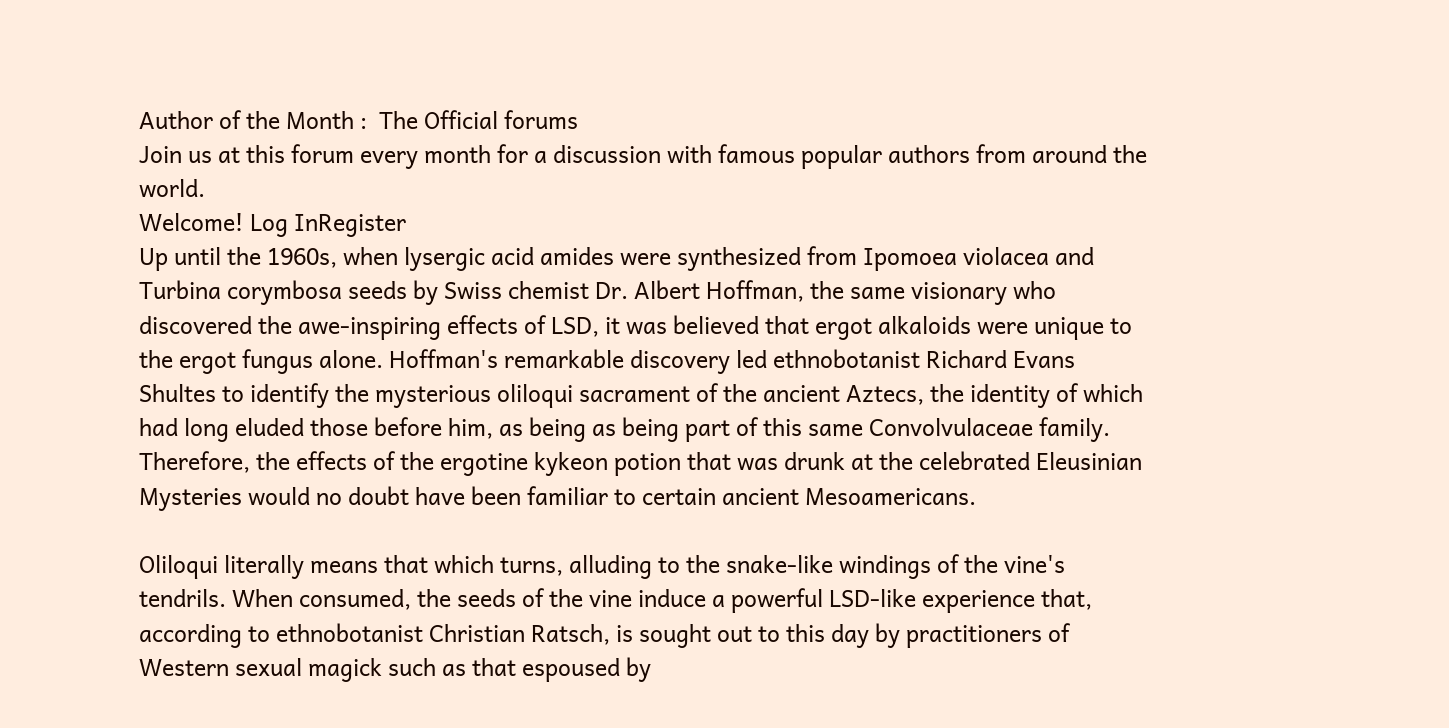Author of the Month :  The Official forums
Join us at this forum every month for a discussion with famous popular authors from around the world.
Welcome! Log InRegister
Up until the 1960s, when lysergic acid amides were synthesized from Ipomoea violacea and Turbina corymbosa seeds by Swiss chemist Dr. Albert Hoffman, the same visionary who discovered the awe-inspiring effects of LSD, it was believed that ergot alkaloids were unique to the ergot fungus alone. Hoffman's remarkable discovery led ethnobotanist Richard Evans Shultes to identify the mysterious oliloqui sacrament of the ancient Aztecs, the identity of which had long eluded those before him, as being as being part of this same Convolvulaceae family. Therefore, the effects of the ergotine kykeon potion that was drunk at the celebrated Eleusinian Mysteries would no doubt have been familiar to certain ancient Mesoamericans.

Oliloqui literally means that which turns, alluding to the snake-like windings of the vine's tendrils. When consumed, the seeds of the vine induce a powerful LSD-like experience that, according to ethnobotanist Christian Ratsch, is sought out to this day by practitioners of Western sexual magick such as that espoused by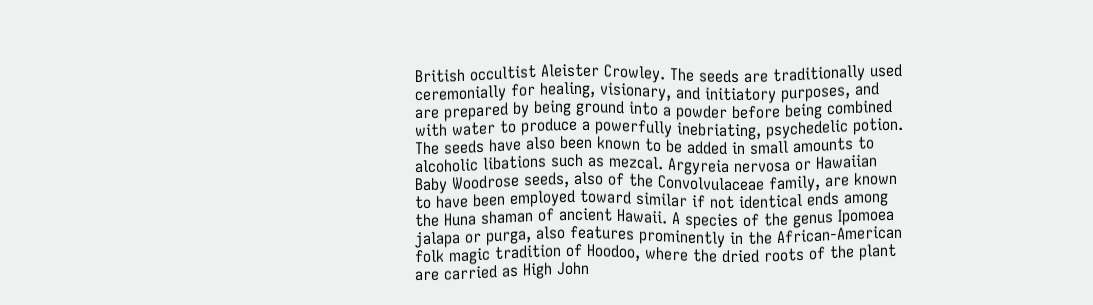British occultist Aleister Crowley. The seeds are traditionally used ceremonially for healing, visionary, and initiatory purposes, and are prepared by being ground into a powder before being combined with water to produce a powerfully inebriating, psychedelic potion. The seeds have also been known to be added in small amounts to alcoholic libations such as mezcal. Argyreia nervosa or Hawaiian Baby Woodrose seeds, also of the Convolvulaceae family, are known to have been employed toward similar if not identical ends among the Huna shaman of ancient Hawaii. A species of the genus Ipomoea jalapa or purga, also features prominently in the African-American folk magic tradition of Hoodoo, where the dried roots of the plant are carried as High John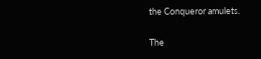the Conqueror amulets.

The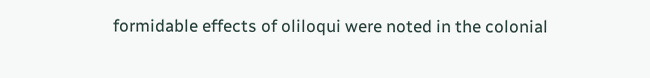formidable effects of oliloqui were noted in the colonial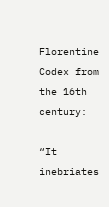Florentine Codex from the 16th century:

“It inebriates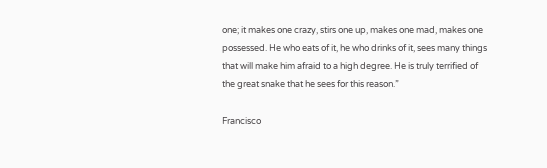one; it makes one crazy, stirs one up, makes one mad, makes one possessed. He who eats of it, he who drinks of it, sees many things that will make him afraid to a high degree. He is truly terrified of the great snake that he sees for this reason.”

Francisco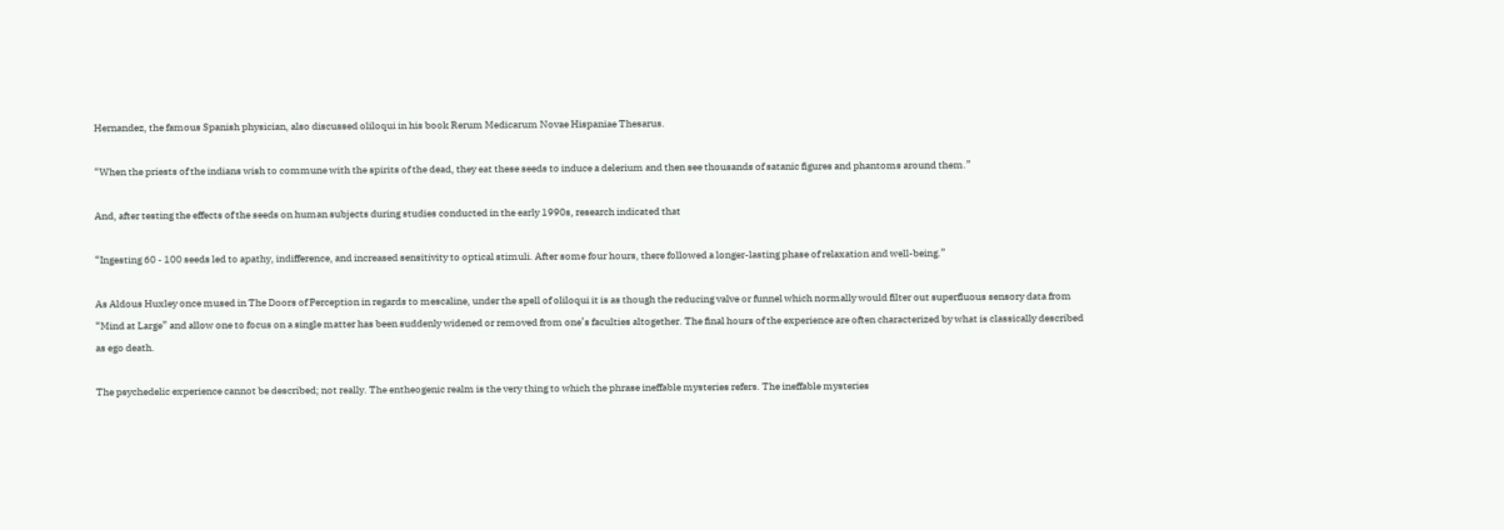Hernandez, the famous Spanish physician, also discussed oliloqui in his book Rerum Medicarum Novae Hispaniae Thesarus.

“When the priests of the indians wish to commune with the spirits of the dead, they eat these seeds to induce a delerium and then see thousands of satanic figures and phantoms around them.”

And, after testing the effects of the seeds on human subjects during studies conducted in the early 1990s, research indicated that

“Ingesting 60 - 100 seeds led to apathy, indifference, and increased sensitivity to optical stimuli. After some four hours, there followed a longer-lasting phase of relaxation and well-being.”

As Aldous Huxley once mused in The Doors of Perception in regards to mescaline, under the spell of oliloqui it is as though the reducing valve or funnel which normally would filter out superfluous sensory data from “Mind at Large” and allow one to focus on a single matter has been suddenly widened or removed from one’s faculties altogether. The final hours of the experience are often characterized by what is classically described as ego death.

The psychedelic experience cannot be described; not really. The entheogenic realm is the very thing to which the phrase ineffable mysteries refers. The ineffable mysteries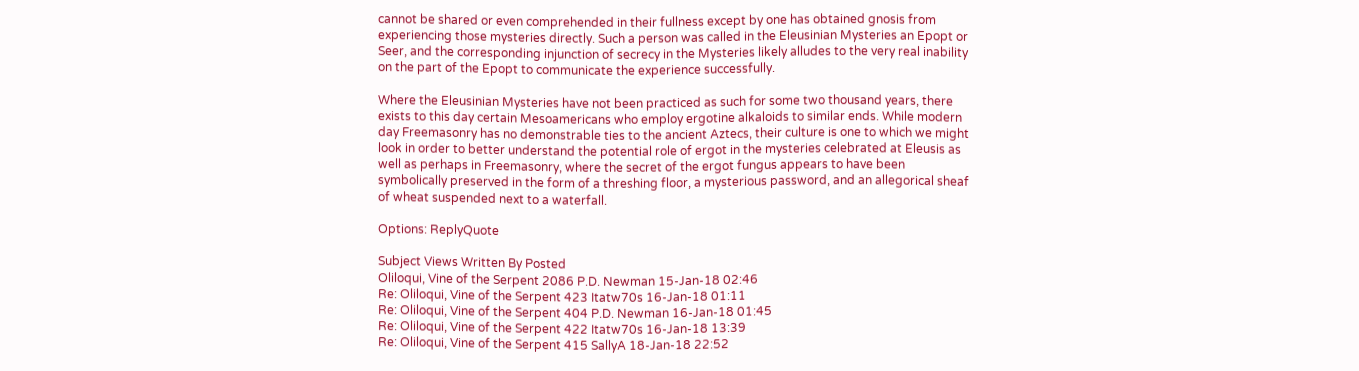cannot be shared or even comprehended in their fullness except by one has obtained gnosis from experiencing those mysteries directly. Such a person was called in the Eleusinian Mysteries an Epopt or Seer, and the corresponding injunction of secrecy in the Mysteries likely alludes to the very real inability on the part of the Epopt to communicate the experience successfully.

Where the Eleusinian Mysteries have not been practiced as such for some two thousand years, there exists to this day certain Mesoamericans who employ ergotine alkaloids to similar ends. While modern day Freemasonry has no demonstrable ties to the ancient Aztecs, their culture is one to which we might look in order to better understand the potential role of ergot in the mysteries celebrated at Eleusis as well as perhaps in Freemasonry, where the secret of the ergot fungus appears to have been symbolically preserved in the form of a threshing floor, a mysterious password, and an allegorical sheaf of wheat suspended next to a waterfall.

Options: ReplyQuote

Subject Views Written By Posted
Oliloqui, Vine of the Serpent 2086 P.D. Newman 15-Jan-18 02:46
Re: Oliloqui, Vine of the Serpent 423 Itatw70s 16-Jan-18 01:11
Re: Oliloqui, Vine of the Serpent 404 P.D. Newman 16-Jan-18 01:45
Re: Oliloqui, Vine of the Serpent 422 Itatw70s 16-Jan-18 13:39
Re: Oliloqui, Vine of the Serpent 415 SallyA 18-Jan-18 22:52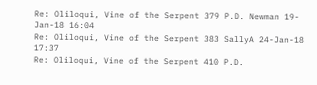Re: Oliloqui, Vine of the Serpent 379 P.D. Newman 19-Jan-18 16:04
Re: Oliloqui, Vine of the Serpent 383 SallyA 24-Jan-18 17:37
Re: Oliloqui, Vine of the Serpent 410 P.D.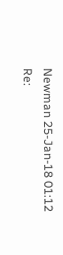Newman 25-Jan-18 01:12
Re: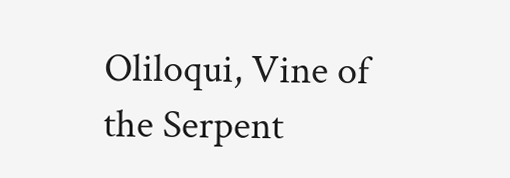Oliloqui, Vine of the Serpent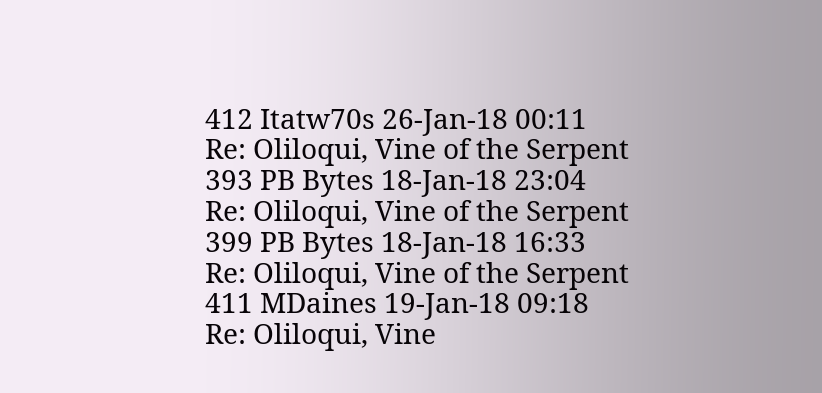412 Itatw70s 26-Jan-18 00:11
Re: Oliloqui, Vine of the Serpent 393 PB Bytes 18-Jan-18 23:04
Re: Oliloqui, Vine of the Serpent 399 PB Bytes 18-Jan-18 16:33
Re: Oliloqui, Vine of the Serpent 411 MDaines 19-Jan-18 09:18
Re: Oliloqui, Vine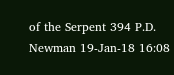of the Serpent 394 P.D. Newman 19-Jan-18 16:08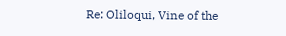Re: Oliloqui, Vine of the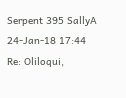Serpent 395 SallyA 24-Jan-18 17:44
Re: Oliloqui,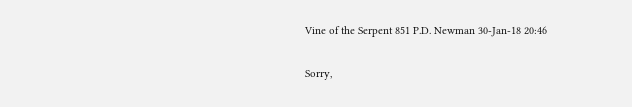Vine of the Serpent 851 P.D. Newman 30-Jan-18 20:46

Sorry,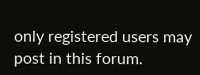only registered users may post in this forum.